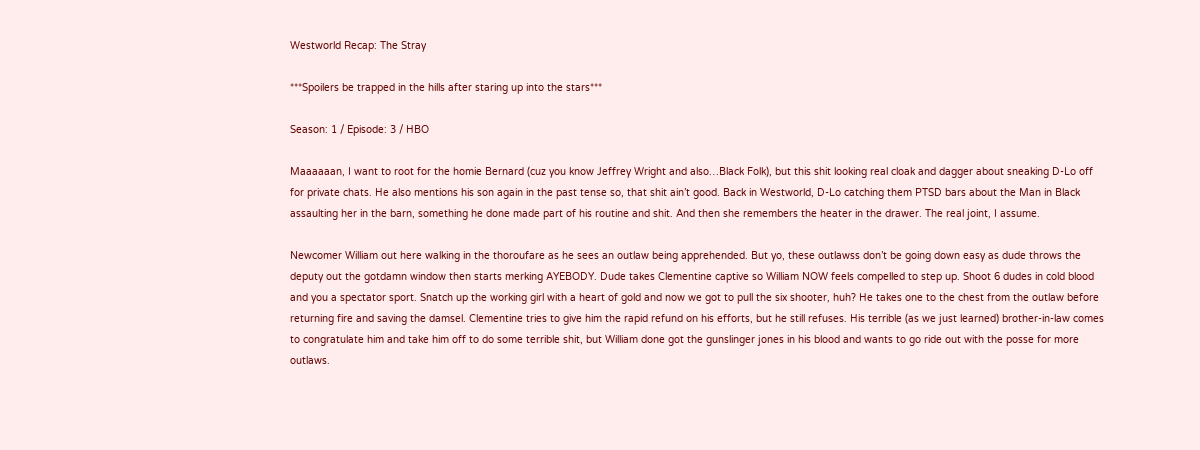Westworld Recap: The Stray

***Spoilers be trapped in the hills after staring up into the stars***

Season: 1 / Episode: 3 / HBO

Maaaaaan, I want to root for the homie Bernard (cuz you know Jeffrey Wright and also…Black Folk), but this shit looking real cloak and dagger about sneaking D-Lo off for private chats. He also mentions his son again in the past tense so, that shit ain’t good. Back in Westworld, D-Lo catching them PTSD bars about the Man in Black assaulting her in the barn, something he done made part of his routine and shit. And then she remembers the heater in the drawer. The real joint, I assume.

Newcomer William out here walking in the thoroufare as he sees an outlaw being apprehended. But yo, these outlawss don’t be going down easy as dude throws the deputy out the gotdamn window then starts merking AYEBODY. Dude takes Clementine captive so William NOW feels compelled to step up. Shoot 6 dudes in cold blood and you a spectator sport. Snatch up the working girl with a heart of gold and now we got to pull the six shooter, huh? He takes one to the chest from the outlaw before returning fire and saving the damsel. Clementine tries to give him the rapid refund on his efforts, but he still refuses. His terrible (as we just learned) brother-in-law comes to congratulate him and take him off to do some terrible shit, but William done got the gunslinger jones in his blood and wants to go ride out with the posse for more outlaws.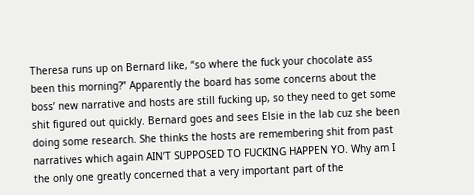Theresa runs up on Bernard like, “so where the fuck your chocolate ass been this morning?” Apparently the board has some concerns about the boss’ new narrative and hosts are still fucking up, so they need to get some shit figured out quickly. Bernard goes and sees Elsie in the lab cuz she been doing some research. She thinks the hosts are remembering shit from past narratives which again AIN’T SUPPOSED TO FUCKING HAPPEN YO. Why am I the only one greatly concerned that a very important part of the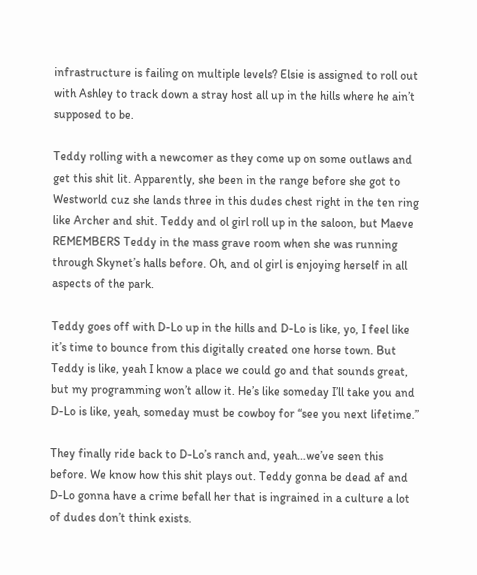infrastructure is failing on multiple levels? Elsie is assigned to roll out with Ashley to track down a stray host all up in the hills where he ain’t supposed to be.

Teddy rolling with a newcomer as they come up on some outlaws and get this shit lit. Apparently, she been in the range before she got to Westworld cuz she lands three in this dudes chest right in the ten ring like Archer and shit. Teddy and ol girl roll up in the saloon, but Maeve REMEMBERS Teddy in the mass grave room when she was running through Skynet’s halls before. Oh, and ol girl is enjoying herself in all aspects of the park.

Teddy goes off with D-Lo up in the hills and D-Lo is like, yo, I feel like it’s time to bounce from this digitally created one horse town. But Teddy is like, yeah I know a place we could go and that sounds great, but my programming won’t allow it. He’s like someday I’ll take you and D-Lo is like, yeah, someday must be cowboy for “see you next lifetime.”

They finally ride back to D-Lo’s ranch and, yeah…we’ve seen this before. We know how this shit plays out. Teddy gonna be dead af and D-Lo gonna have a crime befall her that is ingrained in a culture a lot of dudes don’t think exists.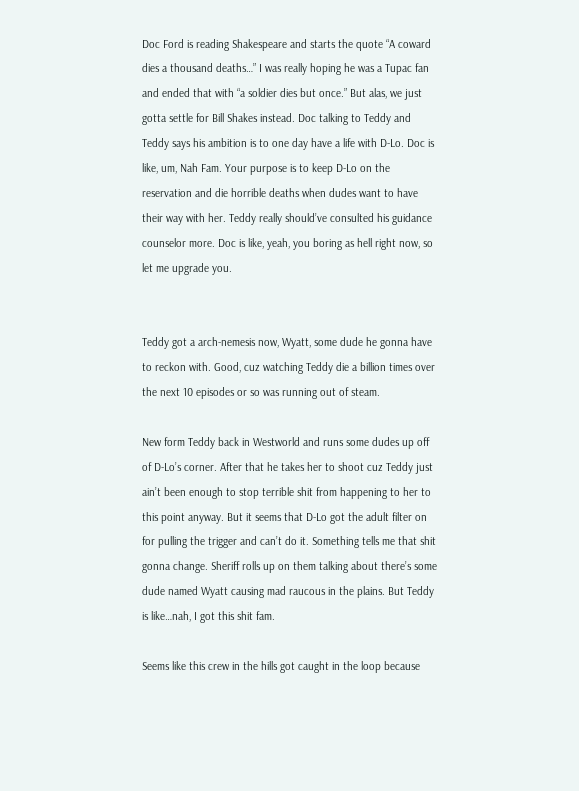Doc Ford is reading Shakespeare and starts the quote “A coward dies a thousand deaths…” I was really hoping he was a Tupac fan and ended that with “a soldier dies but once.” But alas, we just gotta settle for Bill Shakes instead. Doc talking to Teddy and Teddy says his ambition is to one day have a life with D-Lo. Doc is like, um, Nah Fam. Your purpose is to keep D-Lo on the reservation and die horrible deaths when dudes want to have their way with her. Teddy really should’ve consulted his guidance counselor more. Doc is like, yeah, you boring as hell right now, so let me upgrade you.


Teddy got a arch-nemesis now, Wyatt, some dude he gonna have to reckon with. Good, cuz watching Teddy die a billion times over the next 10 episodes or so was running out of steam.

New form Teddy back in Westworld and runs some dudes up off of D-Lo’s corner. After that he takes her to shoot cuz Teddy just ain’t been enough to stop terrible shit from happening to her to this point anyway. But it seems that D-Lo got the adult filter on for pulling the trigger and can’t do it. Something tells me that shit gonna change. Sheriff rolls up on them talking about there’s some dude named Wyatt causing mad raucous in the plains. But Teddy is like…nah, I got this shit fam.

Seems like this crew in the hills got caught in the loop because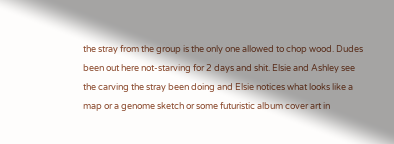the stray from the group is the only one allowed to chop wood. Dudes been out here not-starving for 2 days and shit. Elsie and Ashley see the carving the stray been doing and Elsie notices what looks like a map or a genome sketch or some futuristic album cover art in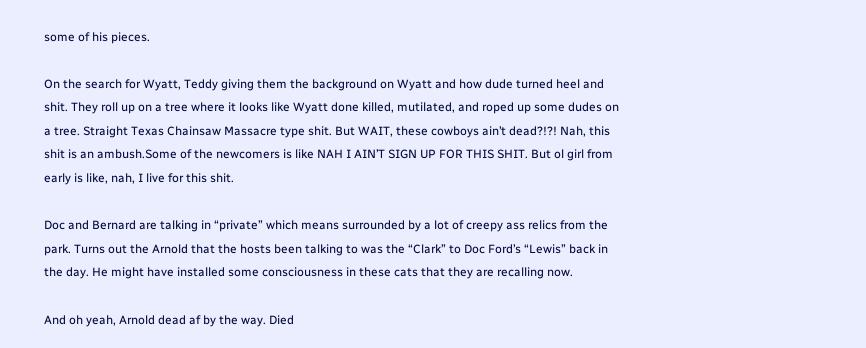some of his pieces.

On the search for Wyatt, Teddy giving them the background on Wyatt and how dude turned heel and shit. They roll up on a tree where it looks like Wyatt done killed, mutilated, and roped up some dudes on a tree. Straight Texas Chainsaw Massacre type shit. But WAIT, these cowboys ain’t dead?!?! Nah, this shit is an ambush.Some of the newcomers is like NAH I AIN’T SIGN UP FOR THIS SHIT. But ol girl from early is like, nah, I live for this shit.

Doc and Bernard are talking in “private” which means surrounded by a lot of creepy ass relics from the park. Turns out the Arnold that the hosts been talking to was the “Clark” to Doc Ford’s “Lewis” back in the day. He might have installed some consciousness in these cats that they are recalling now.

And oh yeah, Arnold dead af by the way. Died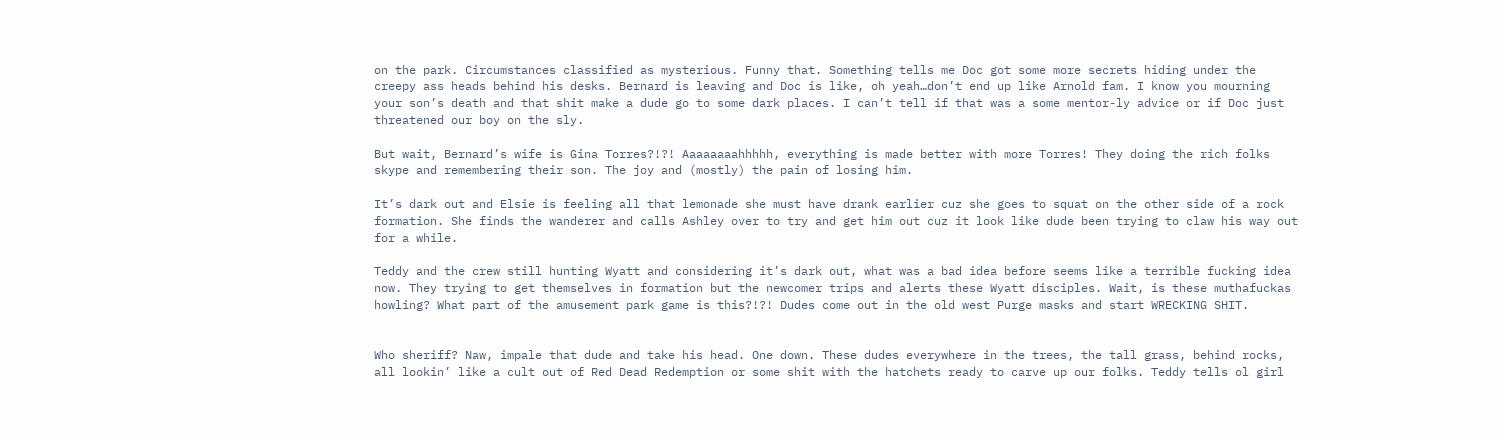on the park. Circumstances classified as mysterious. Funny that. Something tells me Doc got some more secrets hiding under the creepy ass heads behind his desks. Bernard is leaving and Doc is like, oh yeah…don’t end up like Arnold fam. I know you mourning your son’s death and that shit make a dude go to some dark places. I can’t tell if that was a some mentor-ly advice or if Doc just threatened our boy on the sly.

But wait, Bernard’s wife is Gina Torres?!?! Aaaaaaaahhhhh, everything is made better with more Torres! They doing the rich folks skype and remembering their son. The joy and (mostly) the pain of losing him.

It’s dark out and Elsie is feeling all that lemonade she must have drank earlier cuz she goes to squat on the other side of a rock formation. She finds the wanderer and calls Ashley over to try and get him out cuz it look like dude been trying to claw his way out for a while.

Teddy and the crew still hunting Wyatt and considering it’s dark out, what was a bad idea before seems like a terrible fucking idea now. They trying to get themselves in formation but the newcomer trips and alerts these Wyatt disciples. Wait, is these muthafuckas howling? What part of the amusement park game is this?!?! Dudes come out in the old west Purge masks and start WRECKING SHIT.


Who sheriff? Naw, impale that dude and take his head. One down. These dudes everywhere in the trees, the tall grass, behind rocks, all lookin’ like a cult out of Red Dead Redemption or some shit with the hatchets ready to carve up our folks. Teddy tells ol girl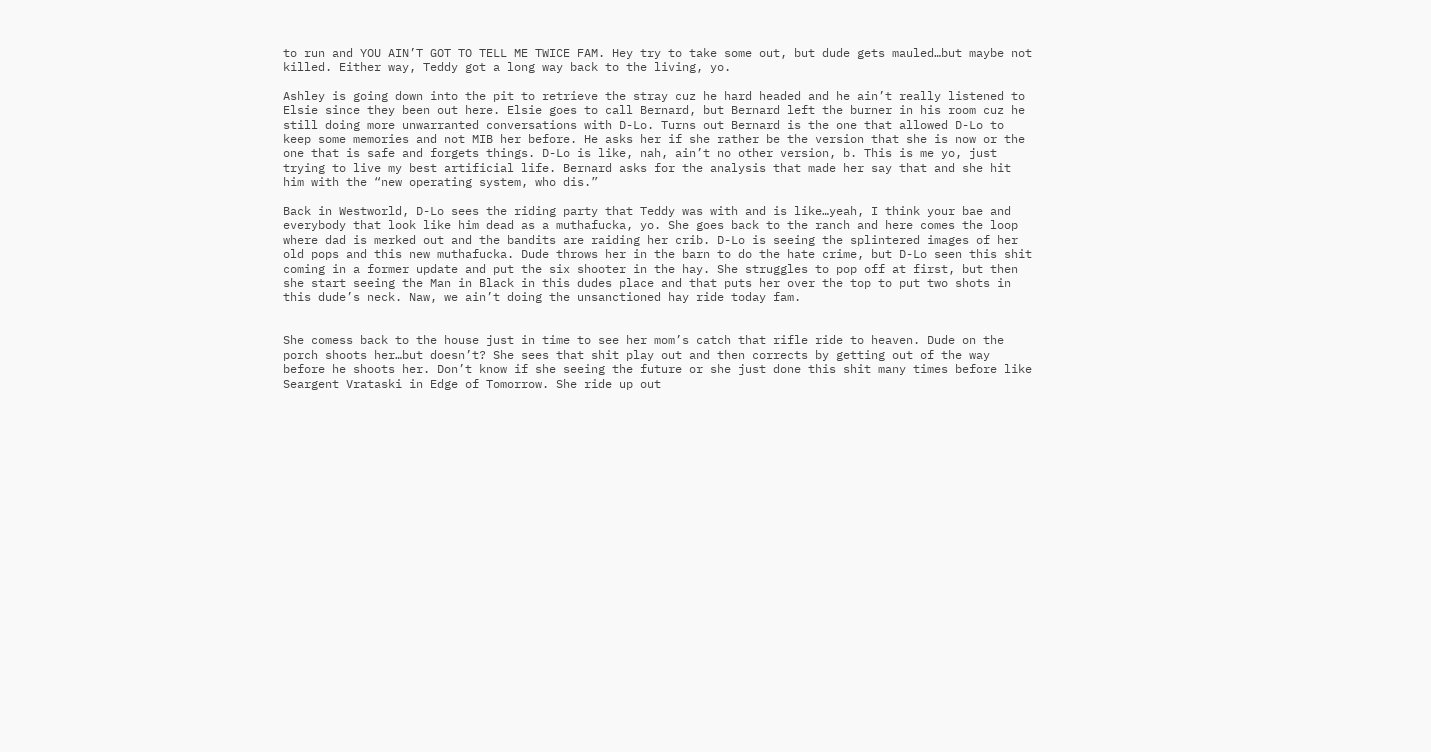to run and YOU AIN’T GOT TO TELL ME TWICE FAM. Hey try to take some out, but dude gets mauled…but maybe not killed. Either way, Teddy got a long way back to the living, yo.

Ashley is going down into the pit to retrieve the stray cuz he hard headed and he ain’t really listened to Elsie since they been out here. Elsie goes to call Bernard, but Bernard left the burner in his room cuz he still doing more unwarranted conversations with D-Lo. Turns out Bernard is the one that allowed D-Lo to keep some memories and not MIB her before. He asks her if she rather be the version that she is now or the one that is safe and forgets things. D-Lo is like, nah, ain’t no other version, b. This is me yo, just trying to live my best artificial life. Bernard asks for the analysis that made her say that and she hit him with the “new operating system, who dis.”

Back in Westworld, D-Lo sees the riding party that Teddy was with and is like…yeah, I think your bae and everybody that look like him dead as a muthafucka, yo. She goes back to the ranch and here comes the loop where dad is merked out and the bandits are raiding her crib. D-Lo is seeing the splintered images of her old pops and this new muthafucka. Dude throws her in the barn to do the hate crime, but D-Lo seen this shit coming in a former update and put the six shooter in the hay. She struggles to pop off at first, but then she start seeing the Man in Black in this dudes place and that puts her over the top to put two shots in this dude’s neck. Naw, we ain’t doing the unsanctioned hay ride today fam.


She comess back to the house just in time to see her mom’s catch that rifle ride to heaven. Dude on the porch shoots her…but doesn’t? She sees that shit play out and then corrects by getting out of the way before he shoots her. Don’t know if she seeing the future or she just done this shit many times before like Seargent Vrataski in Edge of Tomorrow. She ride up out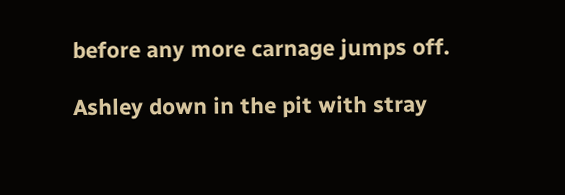before any more carnage jumps off.

Ashley down in the pit with stray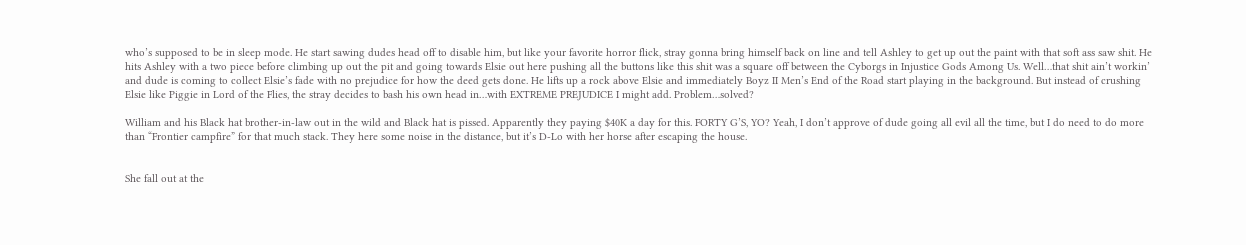who’s supposed to be in sleep mode. He start sawing dudes head off to disable him, but like your favorite horror flick, stray gonna bring himself back on line and tell Ashley to get up out the paint with that soft ass saw shit. He hits Ashley with a two piece before climbing up out the pit and going towards Elsie out here pushing all the buttons like this shit was a square off between the Cyborgs in Injustice Gods Among Us. Well…that shit ain’t workin’ and dude is coming to collect Elsie’s fade with no prejudice for how the deed gets done. He lifts up a rock above Elsie and immediately Boyz II Men’s End of the Road start playing in the background. But instead of crushing Elsie like Piggie in Lord of the Flies, the stray decides to bash his own head in…with EXTREME PREJUDICE I might add. Problem…solved?

William and his Black hat brother-in-law out in the wild and Black hat is pissed. Apparently they paying $40K a day for this. FORTY G’S, YO? Yeah, I don’t approve of dude going all evil all the time, but I do need to do more than “Frontier campfire” for that much stack. They here some noise in the distance, but it’s D-Lo with her horse after escaping the house.


She fall out at the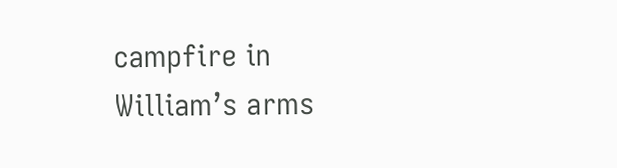campfire in William’s arms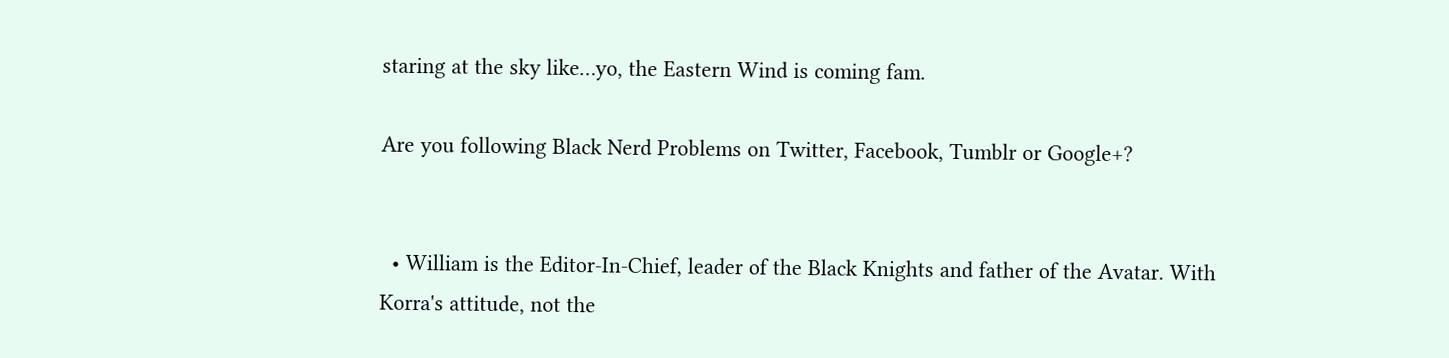staring at the sky like…yo, the Eastern Wind is coming fam.

Are you following Black Nerd Problems on Twitter, Facebook, Tumblr or Google+?


  • William is the Editor-In-Chief, leader of the Black Knights and father of the Avatar. With Korra's attitude, not the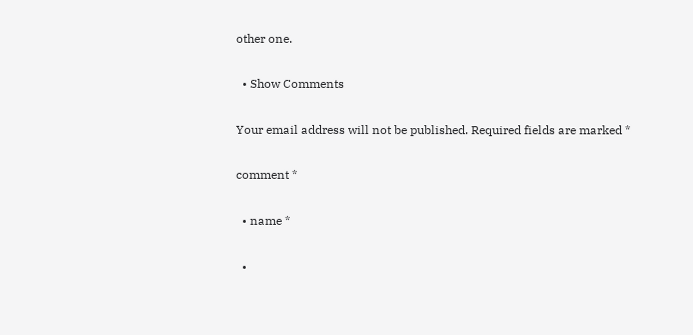other one.

  • Show Comments

Your email address will not be published. Required fields are marked *

comment *

  • name *

  •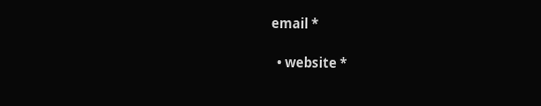email *

  • website *